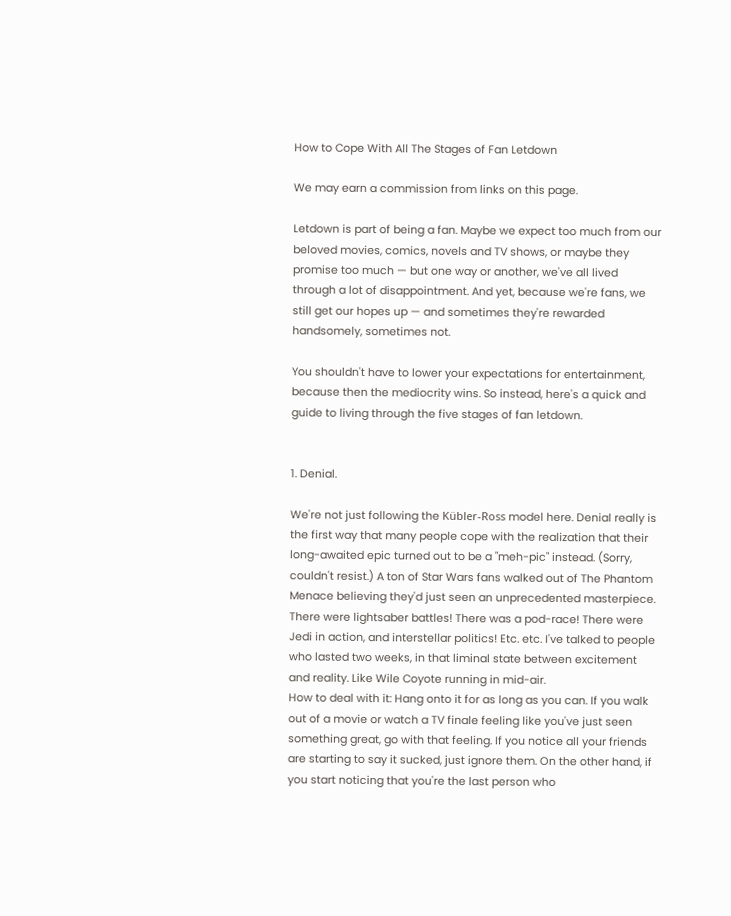How to Cope With All The Stages of Fan Letdown

We may earn a commission from links on this page.

Letdown is part of being a fan. Maybe we expect too much from our beloved movies, comics, novels and TV shows, or maybe they promise too much — but one way or another, we've all lived through a lot of disappointment. And yet, because we're fans, we still get our hopes up — and sometimes they're rewarded handsomely, sometimes not.

You shouldn't have to lower your expectations for entertainment, because then the mediocrity wins. So instead, here's a quick and guide to living through the five stages of fan letdown.


1. Denial.

We're not just following the Kübler-Ross model here. Denial really is the first way that many people cope with the realization that their long-awaited epic turned out to be a "meh-pic" instead. (Sorry, couldn't resist.) A ton of Star Wars fans walked out of The Phantom Menace believing they'd just seen an unprecedented masterpiece. There were lightsaber battles! There was a pod-race! There were Jedi in action, and interstellar politics! Etc. etc. I've talked to people who lasted two weeks, in that liminal state between excitement and reality. Like Wile Coyote running in mid-air.
How to deal with it: Hang onto it for as long as you can. If you walk out of a movie or watch a TV finale feeling like you've just seen something great, go with that feeling. If you notice all your friends are starting to say it sucked, just ignore them. On the other hand, if you start noticing that you're the last person who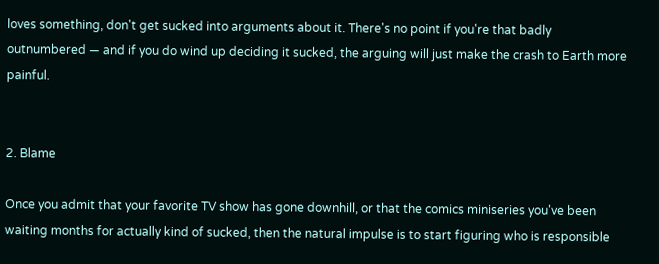loves something, don't get sucked into arguments about it. There's no point if you're that badly outnumbered — and if you do wind up deciding it sucked, the arguing will just make the crash to Earth more painful.


2. Blame

Once you admit that your favorite TV show has gone downhill, or that the comics miniseries you've been waiting months for actually kind of sucked, then the natural impulse is to start figuring who is responsible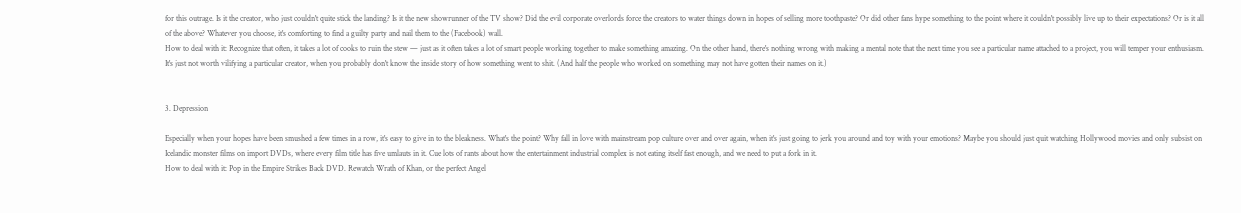for this outrage. Is it the creator, who just couldn't quite stick the landing? Is it the new showrunner of the TV show? Did the evil corporate overlords force the creators to water things down in hopes of selling more toothpaste? Or did other fans hype something to the point where it couldn't possibly live up to their expectations? Or is it all of the above? Whatever you choose, it's comforting to find a guilty party and nail them to the (Facebook) wall.
How to deal with it: Recognize that often, it takes a lot of cooks to ruin the stew — just as it often takes a lot of smart people working together to make something amazing. On the other hand, there's nothing wrong with making a mental note that the next time you see a particular name attached to a project, you will temper your enthusiasm. It's just not worth vilifying a particular creator, when you probably don't know the inside story of how something went to shit. (And half the people who worked on something may not have gotten their names on it.)


3. Depression

Especially when your hopes have been smushed a few times in a row, it's easy to give in to the bleakness. What's the point? Why fall in love with mainstream pop culture over and over again, when it's just going to jerk you around and toy with your emotions? Maybe you should just quit watching Hollywood movies and only subsist on Icelandic monster films on import DVDs, where every film title has five umlauts in it. Cue lots of rants about how the entertainment industrial complex is not eating itself fast enough, and we need to put a fork in it.
How to deal with it: Pop in the Empire Strikes Back DVD. Rewatch Wrath of Khan, or the perfect Angel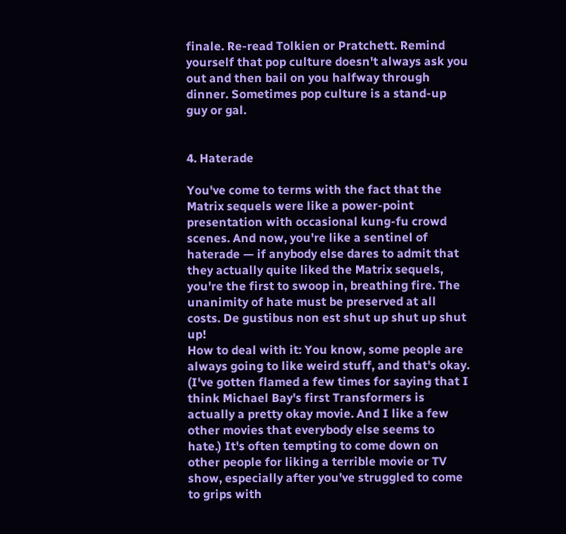finale. Re-read Tolkien or Pratchett. Remind yourself that pop culture doesn't always ask you out and then bail on you halfway through dinner. Sometimes pop culture is a stand-up guy or gal.


4. Haterade

You've come to terms with the fact that the Matrix sequels were like a power-point presentation with occasional kung-fu crowd scenes. And now, you're like a sentinel of haterade — if anybody else dares to admit that they actually quite liked the Matrix sequels, you're the first to swoop in, breathing fire. The unanimity of hate must be preserved at all costs. De gustibus non est shut up shut up shut up!
How to deal with it: You know, some people are always going to like weird stuff, and that's okay. (I've gotten flamed a few times for saying that I think Michael Bay's first Transformers is actually a pretty okay movie. And I like a few other movies that everybody else seems to hate.) It's often tempting to come down on other people for liking a terrible movie or TV show, especially after you've struggled to come to grips with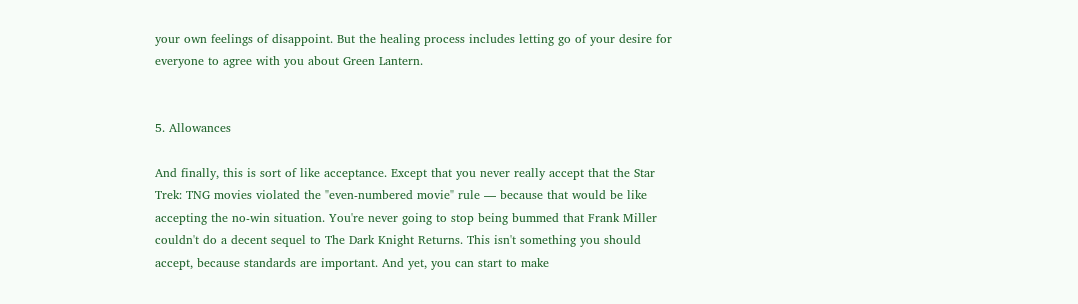your own feelings of disappoint. But the healing process includes letting go of your desire for everyone to agree with you about Green Lantern.


5. Allowances

And finally, this is sort of like acceptance. Except that you never really accept that the Star Trek: TNG movies violated the "even-numbered movie" rule — because that would be like accepting the no-win situation. You're never going to stop being bummed that Frank Miller couldn't do a decent sequel to The Dark Knight Returns. This isn't something you should accept, because standards are important. And yet, you can start to make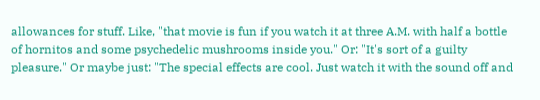allowances for stuff. Like, "that movie is fun if you watch it at three A.M. with half a bottle of hornitos and some psychedelic mushrooms inside you." Or: "It's sort of a guilty pleasure." Or maybe just: "The special effects are cool. Just watch it with the sound off and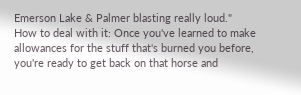Emerson Lake & Palmer blasting really loud."
How to deal with it: Once you've learned to make allowances for the stuff that's burned you before, you're ready to get back on that horse and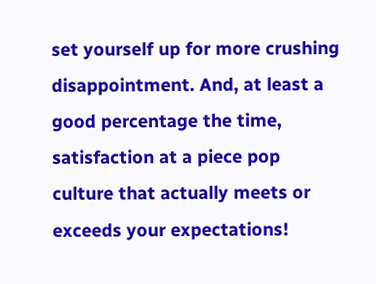set yourself up for more crushing disappointment. And, at least a good percentage the time, satisfaction at a piece pop culture that actually meets or exceeds your expectations!